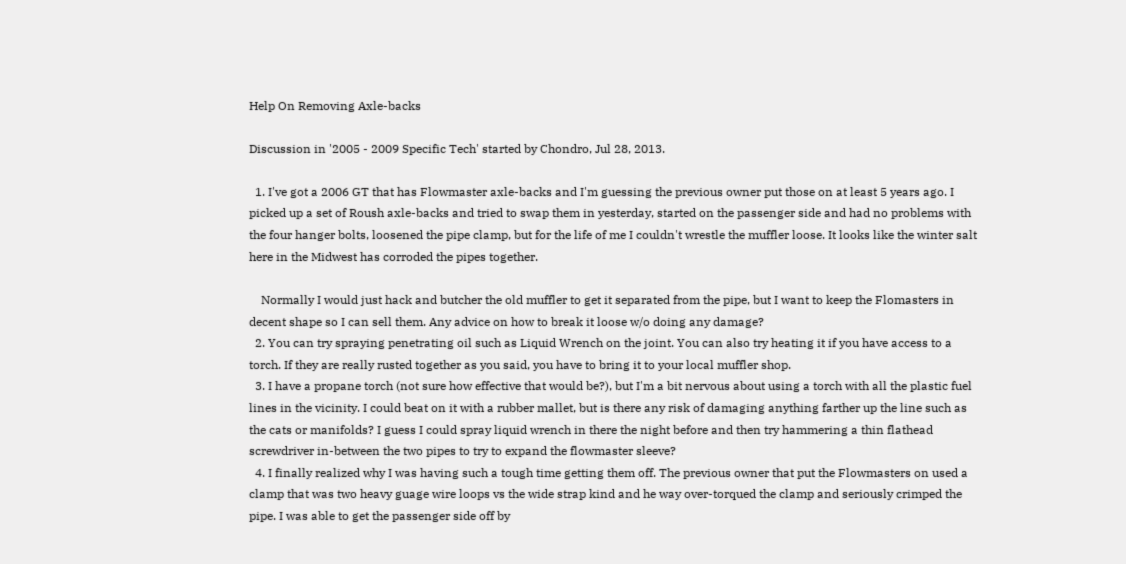Help On Removing Axle-backs

Discussion in '2005 - 2009 Specific Tech' started by Chondro, Jul 28, 2013.

  1. I've got a 2006 GT that has Flowmaster axle-backs and I'm guessing the previous owner put those on at least 5 years ago. I picked up a set of Roush axle-backs and tried to swap them in yesterday, started on the passenger side and had no problems with the four hanger bolts, loosened the pipe clamp, but for the life of me I couldn't wrestle the muffler loose. It looks like the winter salt here in the Midwest has corroded the pipes together.

    Normally I would just hack and butcher the old muffler to get it separated from the pipe, but I want to keep the Flomasters in decent shape so I can sell them. Any advice on how to break it loose w/o doing any damage?
  2. You can try spraying penetrating oil such as Liquid Wrench on the joint. You can also try heating it if you have access to a torch. If they are really rusted together as you said, you have to bring it to your local muffler shop.
  3. I have a propane torch (not sure how effective that would be?), but I'm a bit nervous about using a torch with all the plastic fuel lines in the vicinity. I could beat on it with a rubber mallet, but is there any risk of damaging anything farther up the line such as the cats or manifolds? I guess I could spray liquid wrench in there the night before and then try hammering a thin flathead screwdriver in-between the two pipes to try to expand the flowmaster sleeve?
  4. I finally realized why I was having such a tough time getting them off. The previous owner that put the Flowmasters on used a clamp that was two heavy guage wire loops vs the wide strap kind and he way over-torqued the clamp and seriously crimped the pipe. I was able to get the passenger side off by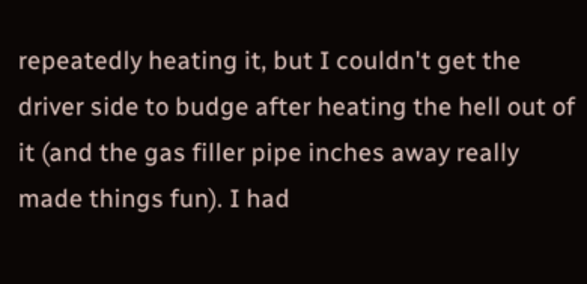repeatedly heating it, but I couldn't get the driver side to budge after heating the hell out of it (and the gas filler pipe inches away really made things fun). I had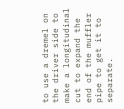to use a dremel on the driver side to make a longitudinal cut to expand the end of the muffler pipe to get it to separate.